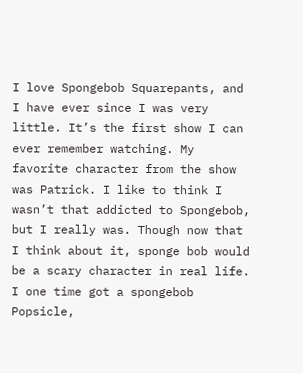I love Spongebob Squarepants, and I have ever since I was very little. It’s the first show I can ever remember watching. My favorite character from the show was Patrick. I like to think I wasn’t that addicted to Spongebob, but I really was. Though now that I think about it, sponge bob would be a scary character in real life. I one time got a spongebob Popsicle,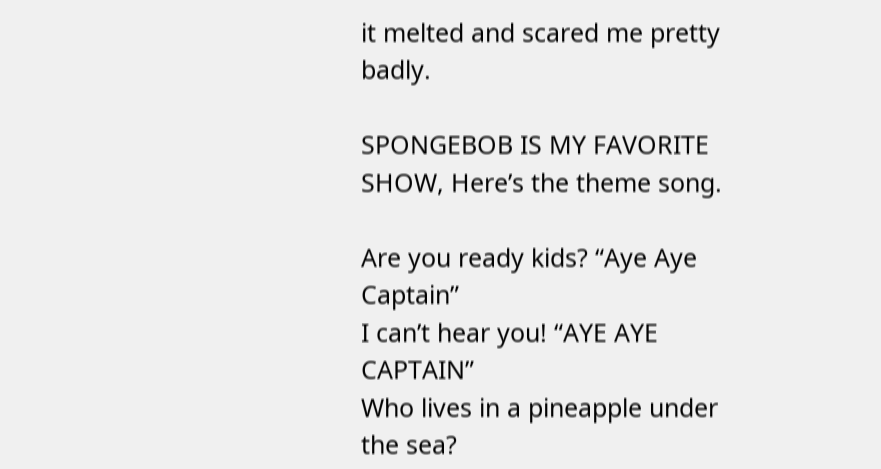it melted and scared me pretty badly.

SPONGEBOB IS MY FAVORITE SHOW, Here’s the theme song.

Are you ready kids? “Aye Aye Captain”
I can’t hear you! “AYE AYE CAPTAIN”
Who lives in a pineapple under the sea?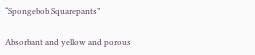“Spongebob Squarepants”

Absorbant and yellow and porous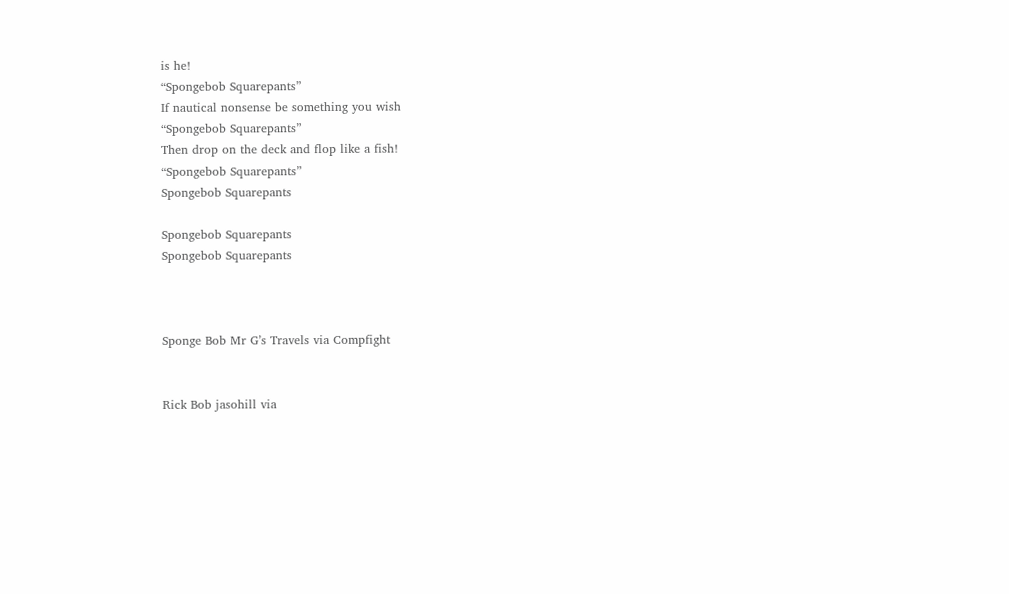is he!
“Spongebob Squarepants”
If nautical nonsense be something you wish
“Spongebob Squarepants”
Then drop on the deck and flop like a fish!
“Spongebob Squarepants”
Spongebob Squarepants

Spongebob Squarepants
Spongebob Squarepants



Sponge Bob Mr G’s Travels via Compfight


Rick Bob jasohill via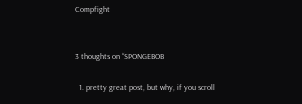Compfight


3 thoughts on “SPONGEBOB

  1. pretty great post, but why, if you scroll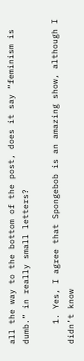all the way to the bottom of the post, does it say “feminism is dumb.” in really small letters?

    1. Yes, I agree that Spongebob is an amazing show, although I didn’t know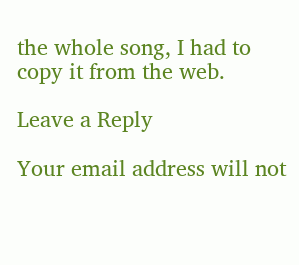the whole song, I had to copy it from the web.

Leave a Reply

Your email address will not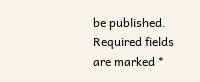be published. Required fields are marked *